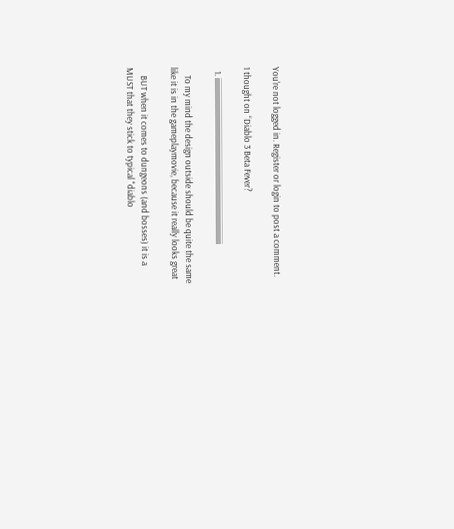You're not logged in. Register or login to post a comment.

1 thought on “Diablo 3 Beta Fever?

  1. iiiiiiiiiiiiiiiiiiiiiiiiiiiiiiiiiiiiiiiiiiiiiiiiiiiiiiiiiiiiiiiiiiiiiiiiiiiiiiiiiii

    To my mind the design outside should be quite the same like it is in the gameplaymovie, because it really looks great

    BUT when it comes to dungeons (and bosses) it is a MUST that they stick to typical "diablo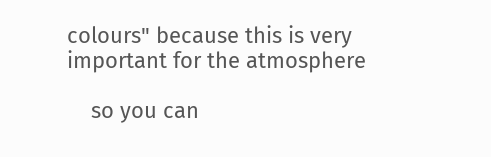colours" because this is very important for the atmosphere

    so you can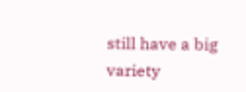still have a big variety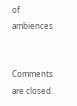of ambiences


Comments are closed.